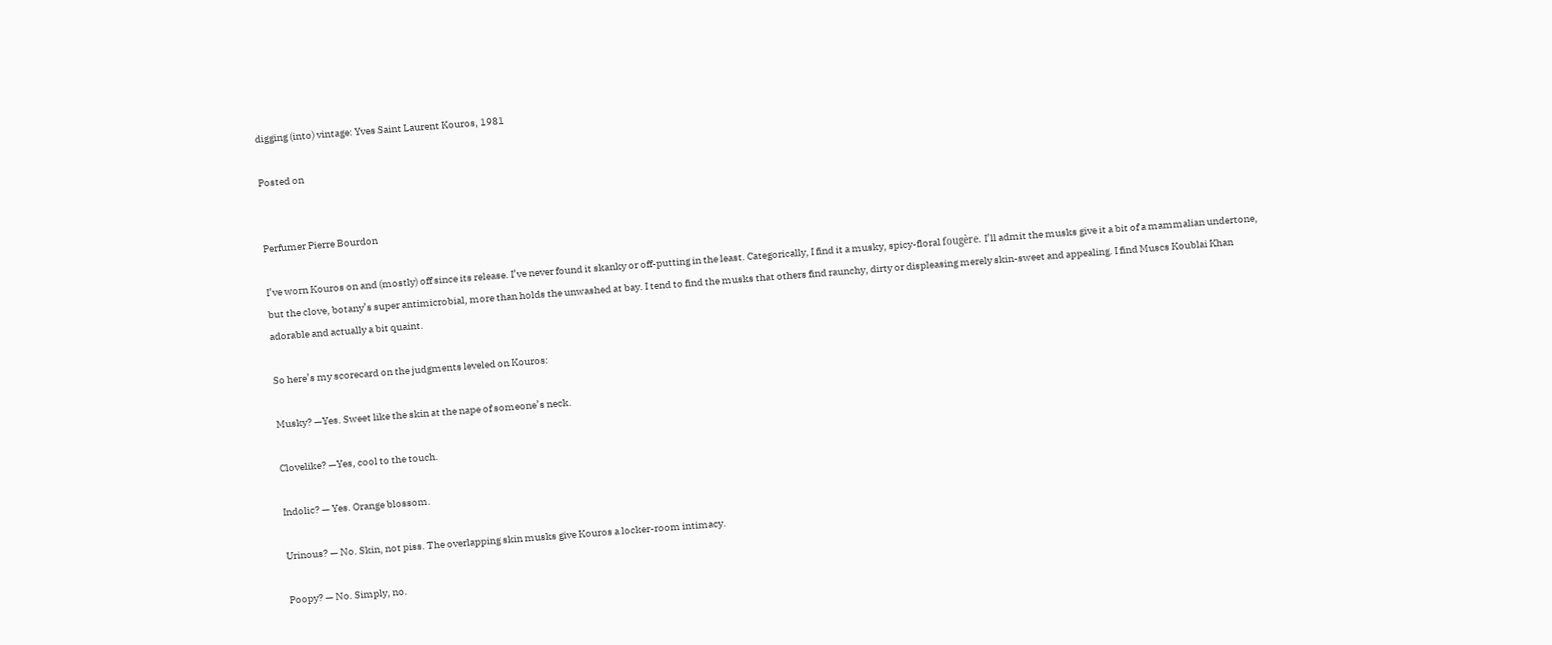digging (into) vintage: Yves Saint Laurent Kouros, 1981

Posted on


Perfumer Pierre Bourdon

I’ve worn Kouros on and (mostly) off since its release. I’ve never found it skanky or off-putting in the least. Categorically, I find it a musky, spicy-floral fougère. I’ll admit the musks give it a bit of a mammalian undertone, but the clove, botany’s super antimicrobial, more than holds the unwashed at bay. I tend to find the musks that others find raunchy, dirty or displeasing merely skin-sweet and appealing. I find Muscs Koublai Khan adorable and actually a bit quaint.

So here’s my scorecard on the judgments leveled on Kouros:

Musky? —Yes. Sweet like the skin at the nape of someone’s neck.

Clovelike? —Yes, cool to the touch.

Indolic? — Yes. Orange blossom.

Urinous? — No. Skin, not piss. The overlapping skin musks give Kouros a locker-room intimacy.

Poopy? — No. Simply, no.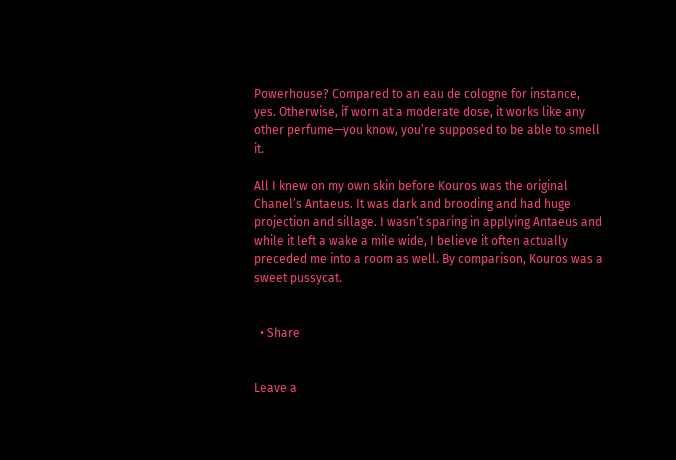Powerhouse? Compared to an eau de cologne for instance, yes. Otherwise, if worn at a moderate dose, it works like any other perfume—you know, you’re supposed to be able to smell it.

All I knew on my own skin before Kouros was the original Chanel’s Antaeus. It was dark and brooding and had huge projection and sillage. I wasn’t sparing in applying Antaeus and while it left a wake a mile wide, I believe it often actually preceded me into a room as well. By comparison, Kouros was a sweet pussycat.


  • Share


Leave a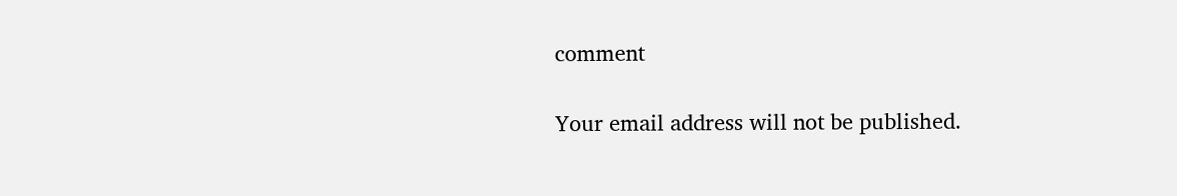comment

Your email address will not be published.